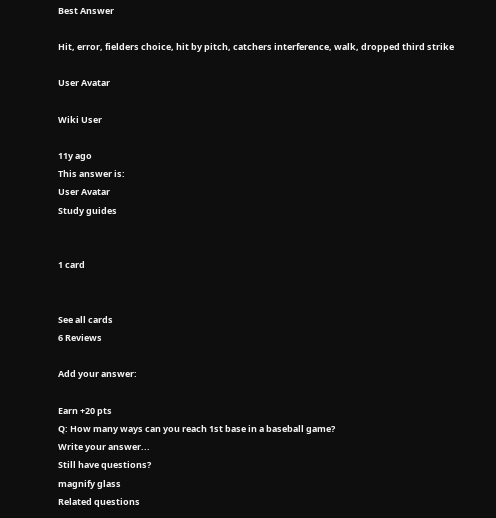Best Answer

Hit, error, fielders choice, hit by pitch, catchers interference, walk, dropped third strike

User Avatar

Wiki User

11y ago
This answer is:
User Avatar
Study guides


1 card


See all cards
6 Reviews

Add your answer:

Earn +20 pts
Q: How many ways can you reach 1st base in a baseball game?
Write your answer...
Still have questions?
magnify glass
Related questions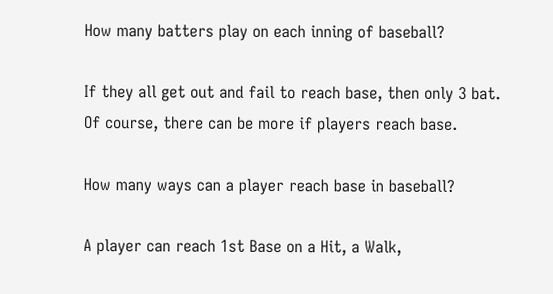How many batters play on each inning of baseball?

If they all get out and fail to reach base, then only 3 bat. Of course, there can be more if players reach base.

How many ways can a player reach base in baseball?

A player can reach 1st Base on a Hit, a Walk,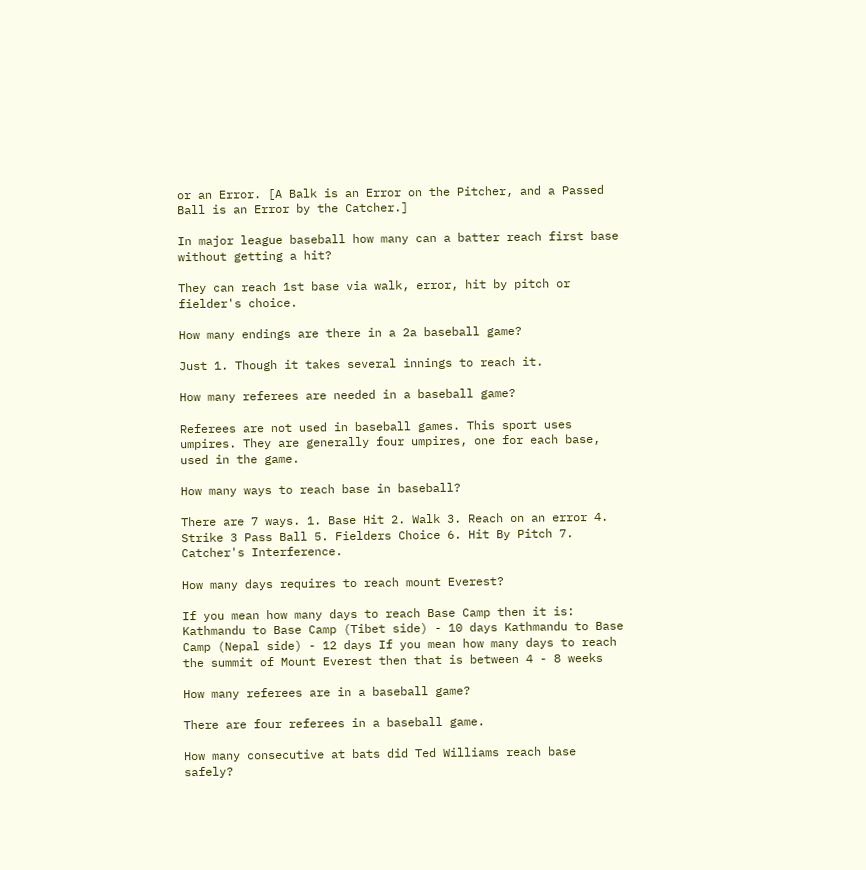or an Error. [A Balk is an Error on the Pitcher, and a Passed Ball is an Error by the Catcher.]

In major league baseball how many can a batter reach first base without getting a hit?

They can reach 1st base via walk, error, hit by pitch or fielder's choice.

How many endings are there in a 2a baseball game?

Just 1. Though it takes several innings to reach it.

How many referees are needed in a baseball game?

Referees are not used in baseball games. This sport uses umpires. They are generally four umpires, one for each base, used in the game.

How many ways to reach base in baseball?

There are 7 ways. 1. Base Hit 2. Walk 3. Reach on an error 4. Strike 3 Pass Ball 5. Fielders Choice 6. Hit By Pitch 7. Catcher's Interference.

How many days requires to reach mount Everest?

If you mean how many days to reach Base Camp then it is: Kathmandu to Base Camp (Tibet side) - 10 days Kathmandu to Base Camp (Nepal side) - 12 days If you mean how many days to reach the summit of Mount Everest then that is between 4 - 8 weeks

How many referees are in a baseball game?

There are four referees in a baseball game.

How many consecutive at bats did Ted Williams reach base safely?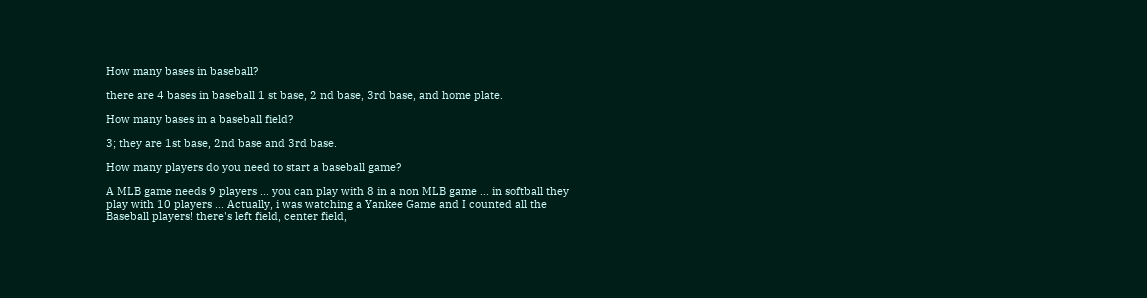How many bases in baseball?

there are 4 bases in baseball 1 st base, 2 nd base, 3rd base, and home plate.

How many bases in a baseball field?

3; they are 1st base, 2nd base and 3rd base.

How many players do you need to start a baseball game?

A MLB game needs 9 players ... you can play with 8 in a non MLB game ... in softball they play with 10 players ... Actually, i was watching a Yankee Game and I counted all the Baseball players! there's left field, center field,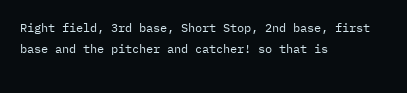Right field, 3rd base, Short Stop, 2nd base, first base and the pitcher and catcher! so that is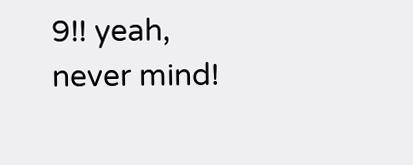9!! yeah, never mind!